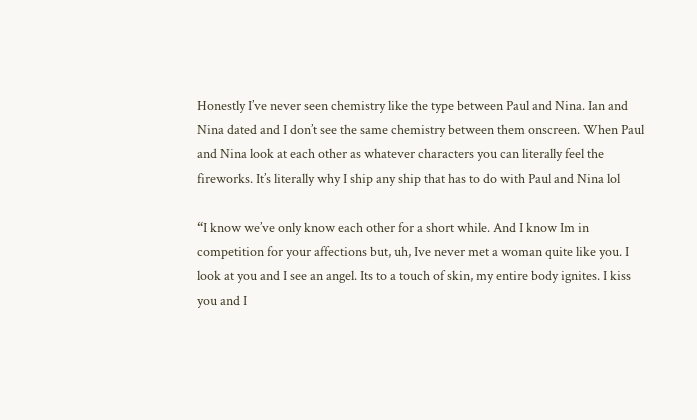Honestly I’ve never seen chemistry like the type between Paul and Nina. Ian and Nina dated and I don’t see the same chemistry between them onscreen. When Paul and Nina look at each other as whatever characters you can literally feel the fireworks. It’s literally why I ship any ship that has to do with Paul and Nina lol

“I know we’ve only know each other for a short while. And I know Im in competition for your affections but, uh, Ive never met a woman quite like you. I look at you and I see an angel. Its to a touch of skin, my entire body ignites. I kiss you and I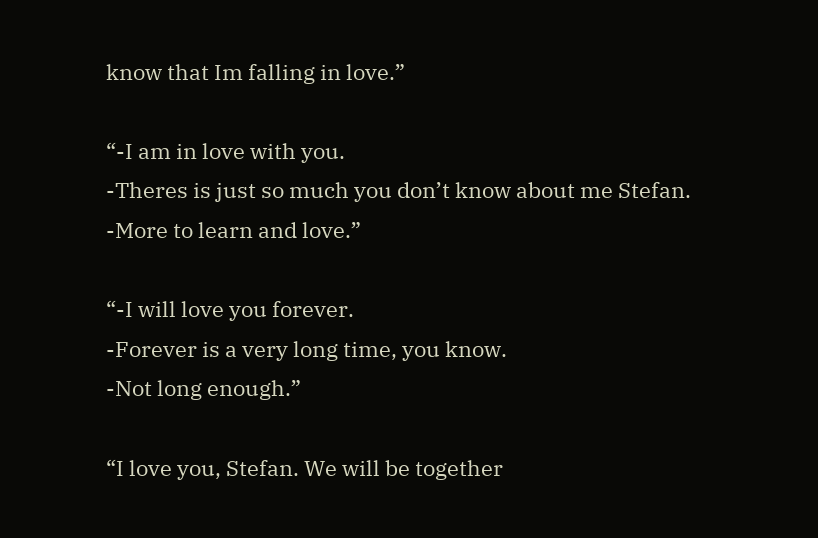know that Im falling in love.”

“-I am in love with you.
-Theres is just so much you don’t know about me Stefan.
-More to learn and love.”

“-I will love you forever.
-Forever is a very long time, you know.
-Not long enough.”

“I love you, Stefan. We will be together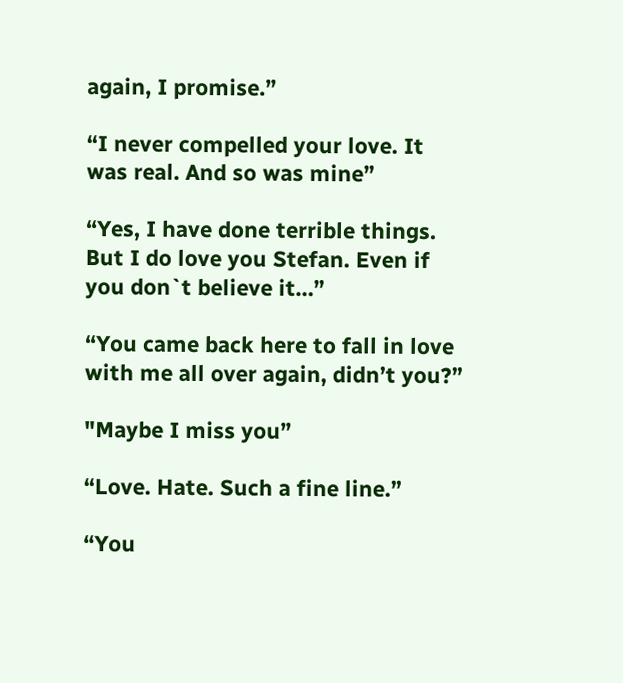again, I promise.”

“I never compelled your love. It was real. And so was mine”

“Yes, I have done terrible things. But I do love you Stefan. Even if you don`t believe it…”

“You came back here to fall in love with me all over again, didn’t you?”

"Maybe I miss you”

“Love. Hate. Such a fine line.”

“You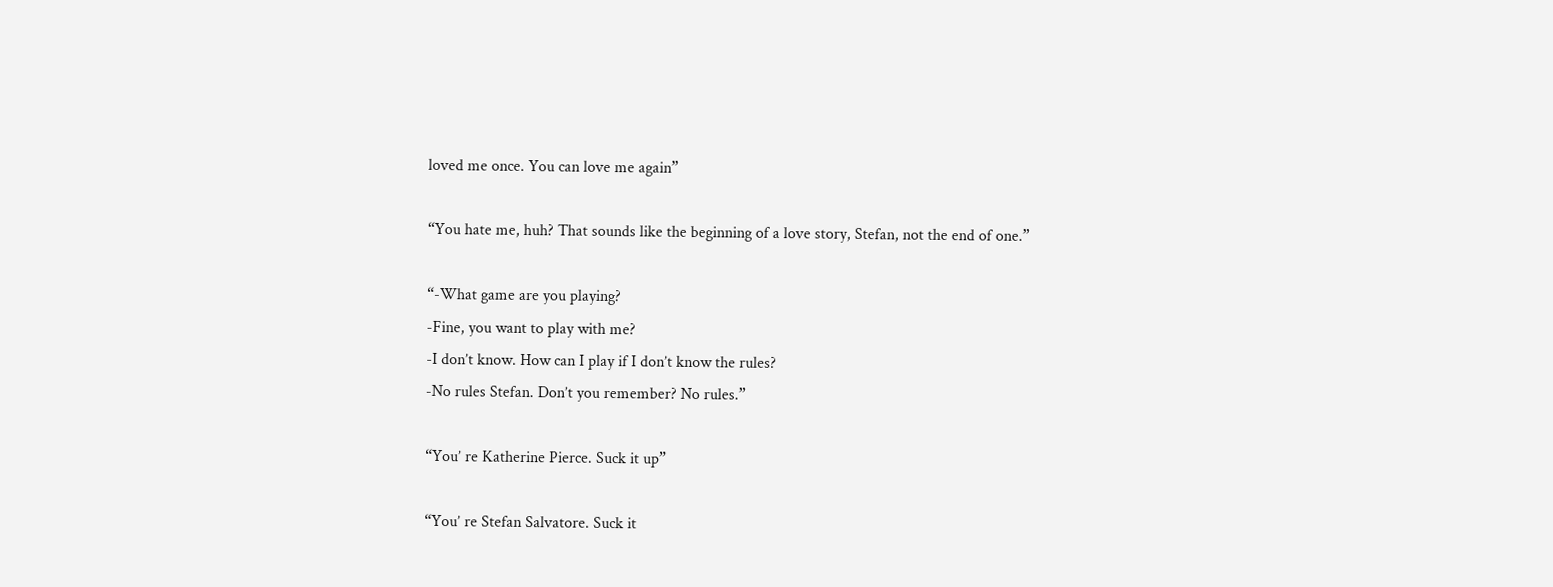loved me once. You can love me again”

“You hate me, huh? That sounds like the beginning of a love story, Stefan, not the end of one.”

“-What game are you playing?
-Fine, you want to play with me?
-I don’t know. How can I play if I don’t know the rules?
-No rules Stefan. Don’t you remember? No rules.”

“You’ re Katherine Pierce. Suck it up”

“You’ re Stefan Salvatore. Suck it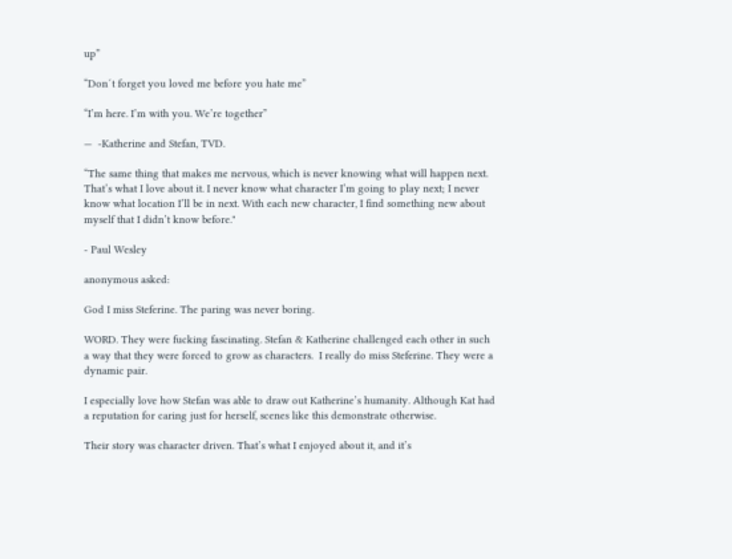up”

“Don´t forget you loved me before you hate me”

“I’m here. I’m with you. We’re together”

—  -Katherine and Stefan, TVD.

“The same thing that makes me nervous, which is never knowing what will happen next. That’s what I love about it. I never know what character I’m going to play next; I never know what location I’ll be in next. With each new character, I find something new about myself that I didn’t know before."

- Paul Wesley

anonymous asked:

God I miss Steferine. The paring was never boring.

WORD. They were fucking fascinating. Stefan & Katherine challenged each other in such a way that they were forced to grow as characters.  I really do miss Steferine. They were a dynamic pair.

I especially love how Stefan was able to draw out Katherine’s humanity. Although Kat had a reputation for caring just for herself, scenes like this demonstrate otherwise.

Their story was character driven. That’s what I enjoyed about it, and it’s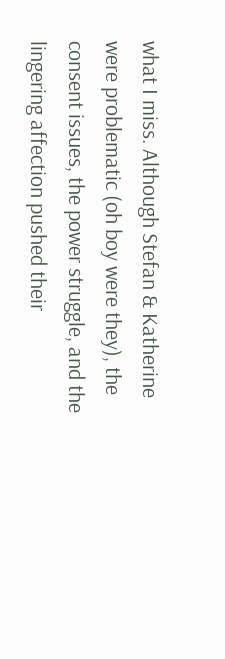what I miss. Although Stefan & Katherine were problematic (oh boy were they), the consent issues, the power struggle, and the lingering affection pushed their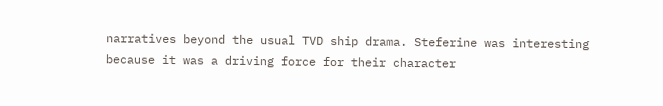narratives beyond the usual TVD ship drama. Steferine was interesting because it was a driving force for their character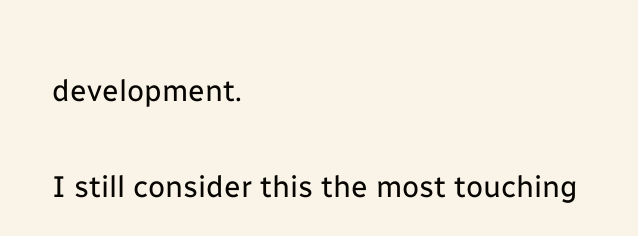development.

I still consider this the most touching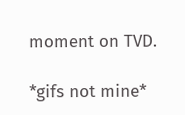moment on TVD.

*gifs not mine*